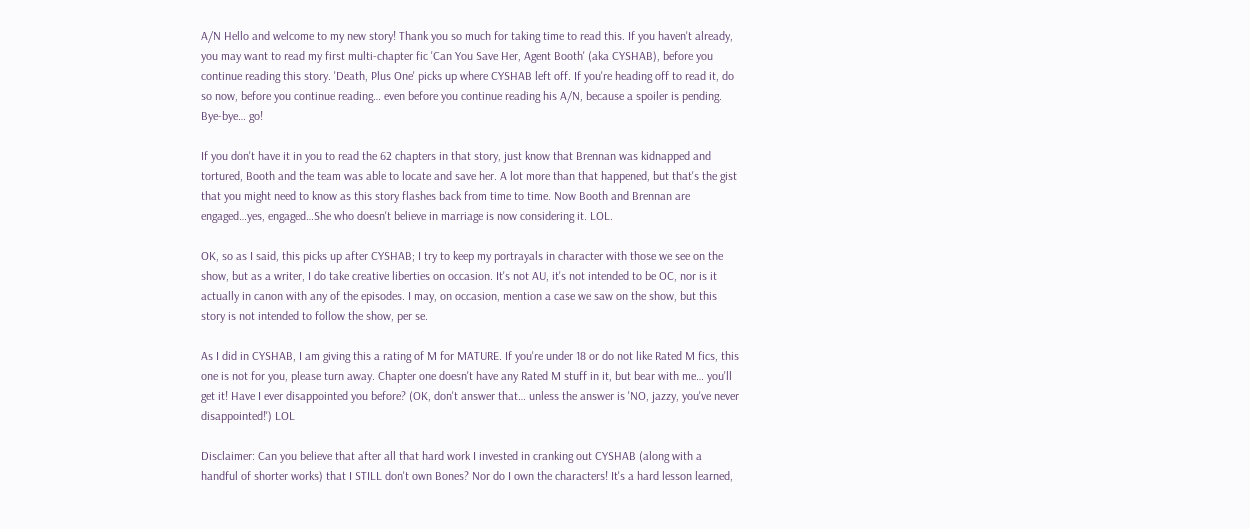A/N Hello and welcome to my new story! Thank you so much for taking time to read this. If you haven't already, you may want to read my first multi-chapter fic 'Can You Save Her, Agent Booth' (aka CYSHAB), before you continue reading this story. 'Death, Plus One' picks up where CYSHAB left off. If you're heading off to read it, do so now, before you continue reading… even before you continue reading his A/N, because a spoiler is pending. Bye-bye… go!

If you don't have it in you to read the 62 chapters in that story, just know that Brennan was kidnapped and tortured, Booth and the team was able to locate and save her. A lot more than that happened, but that's the gist that you might need to know as this story flashes back from time to time. Now Booth and Brennan are engaged…yes, engaged…She who doesn't believe in marriage is now considering it. LOL.

OK, so as I said, this picks up after CYSHAB; I try to keep my portrayals in character with those we see on the show, but as a writer, I do take creative liberties on occasion. It's not AU, it's not intended to be OC, nor is it actually in canon with any of the episodes. I may, on occasion, mention a case we saw on the show, but this story is not intended to follow the show, per se.

As I did in CYSHAB, I am giving this a rating of M for MATURE. If you're under 18 or do not like Rated M fics, this one is not for you, please turn away. Chapter one doesn't have any Rated M stuff in it, but bear with me… you'll get it! Have I ever disappointed you before? (OK, don't answer that… unless the answer is 'NO, jazzy, you've never disappointed!') LOL

Disclaimer: Can you believe that after all that hard work I invested in cranking out CYSHAB (along with a handful of shorter works) that I STILL don't own Bones? Nor do I own the characters! It's a hard lesson learned,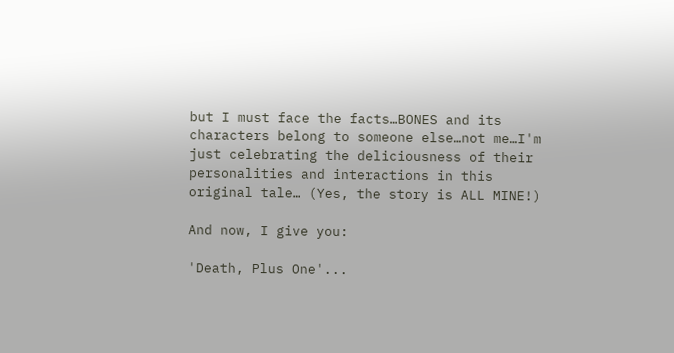but I must face the facts…BONES and its characters belong to someone else…not me…I'm just celebrating the deliciousness of their personalities and interactions in this original tale… (Yes, the story is ALL MINE!)

And now, I give you:

'Death, Plus One'...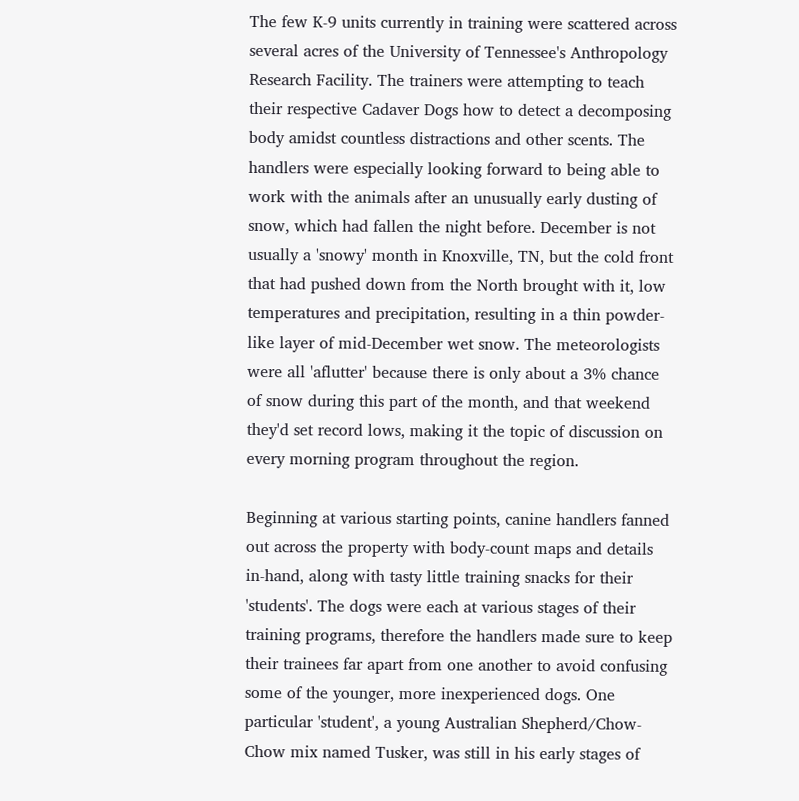The few K-9 units currently in training were scattered across several acres of the University of Tennessee's Anthropology Research Facility. The trainers were attempting to teach their respective Cadaver Dogs how to detect a decomposing body amidst countless distractions and other scents. The handlers were especially looking forward to being able to work with the animals after an unusually early dusting of snow, which had fallen the night before. December is not usually a 'snowy' month in Knoxville, TN, but the cold front that had pushed down from the North brought with it, low temperatures and precipitation, resulting in a thin powder-like layer of mid-December wet snow. The meteorologists were all 'aflutter' because there is only about a 3% chance of snow during this part of the month, and that weekend they'd set record lows, making it the topic of discussion on every morning program throughout the region.

Beginning at various starting points, canine handlers fanned out across the property with body-count maps and details in-hand, along with tasty little training snacks for their 'students'. The dogs were each at various stages of their training programs, therefore the handlers made sure to keep their trainees far apart from one another to avoid confusing some of the younger, more inexperienced dogs. One particular 'student', a young Australian Shepherd/Chow-Chow mix named Tusker, was still in his early stages of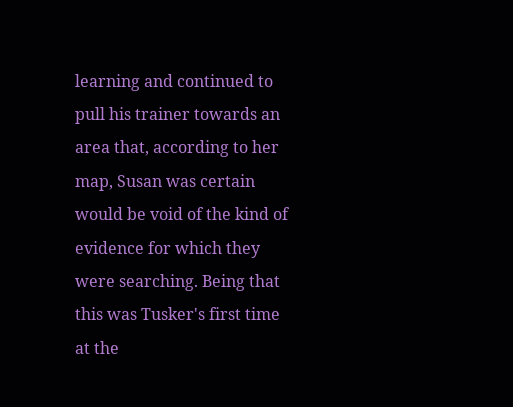learning and continued to pull his trainer towards an area that, according to her map, Susan was certain would be void of the kind of evidence for which they were searching. Being that this was Tusker's first time at the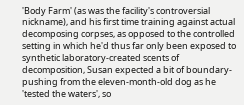'Body Farm' (as was the facility's controversial nickname), and his first time training against actual decomposing corpses, as opposed to the controlled setting in which he'd thus far only been exposed to synthetic laboratory-created scents of decomposition, Susan expected a bit of boundary-pushing from the eleven-month-old dog as he 'tested the waters', so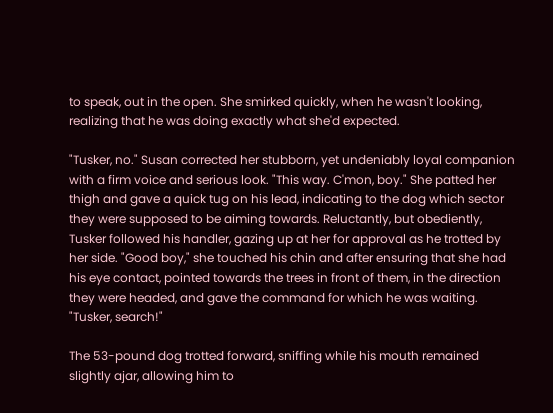to speak, out in the open. She smirked quickly, when he wasn't looking, realizing that he was doing exactly what she'd expected.

"Tusker, no." Susan corrected her stubborn, yet undeniably loyal companion with a firm voice and serious look. "This way. C'mon, boy." She patted her thigh and gave a quick tug on his lead, indicating to the dog which sector they were supposed to be aiming towards. Reluctantly, but obediently, Tusker followed his handler, gazing up at her for approval as he trotted by her side. "Good boy," she touched his chin and after ensuring that she had his eye contact, pointed towards the trees in front of them, in the direction they were headed, and gave the command for which he was waiting. "Tusker, search!"

The 53-pound dog trotted forward, sniffing while his mouth remained slightly ajar, allowing him to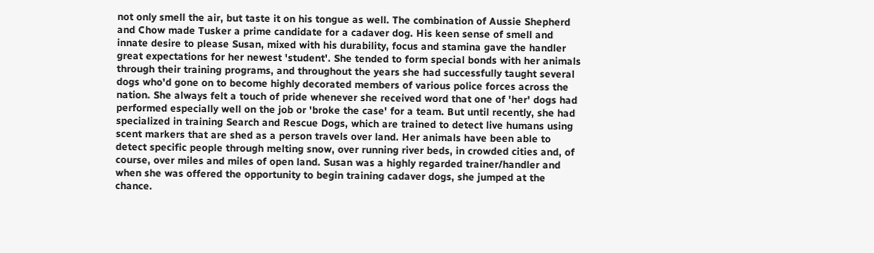not only smell the air, but taste it on his tongue as well. The combination of Aussie Shepherd and Chow made Tusker a prime candidate for a cadaver dog. His keen sense of smell and innate desire to please Susan, mixed with his durability, focus and stamina gave the handler great expectations for her newest 'student'. She tended to form special bonds with her animals through their training programs, and throughout the years she had successfully taught several dogs who'd gone on to become highly decorated members of various police forces across the nation. She always felt a touch of pride whenever she received word that one of 'her' dogs had performed especially well on the job or 'broke the case' for a team. But until recently, she had specialized in training Search and Rescue Dogs, which are trained to detect live humans using scent markers that are shed as a person travels over land. Her animals have been able to detect specific people through melting snow, over running river beds, in crowded cities and, of course, over miles and miles of open land. Susan was a highly regarded trainer/handler and when she was offered the opportunity to begin training cadaver dogs, she jumped at the chance.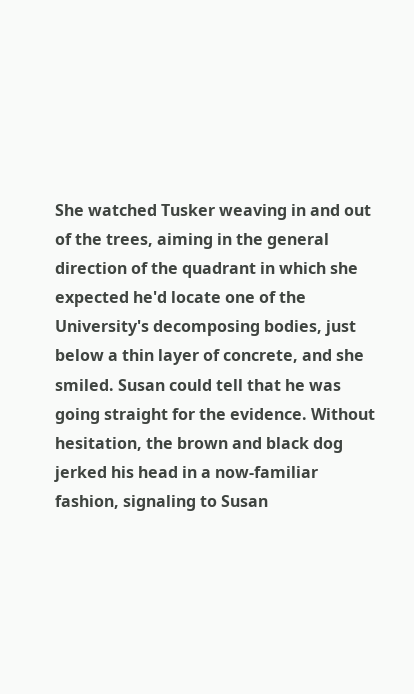She watched Tusker weaving in and out of the trees, aiming in the general direction of the quadrant in which she expected he'd locate one of the University's decomposing bodies, just below a thin layer of concrete, and she smiled. Susan could tell that he was going straight for the evidence. Without hesitation, the brown and black dog jerked his head in a now-familiar fashion, signaling to Susan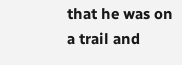that he was on a trail and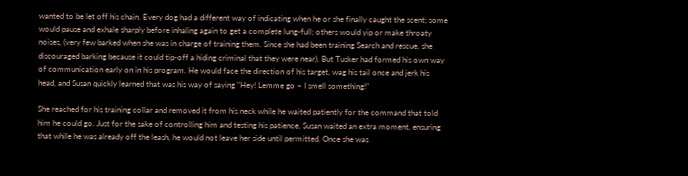wanted to be let off his chain. Every dog had a different way of indicating when he or she finally caught the scent; some would pause and exhale sharply before inhaling again to get a complete lung-full; others would yip or make throaty noises, (very few barked when she was in charge of training them. Since she had been training Search and rescue, she discouraged barking because it could tip-off a hiding criminal that they were near). But Tusker had formed his own way of communication early on in his program. He would face the direction of his target, wag his tail once and jerk his head, and Susan quickly learned that was his way of saying "Hey! Lemme go – I smell something!"

She reached for his training collar and removed it from his neck while he waited patiently for the command that told him he could go. Just for the sake of controlling him and testing his patience, Susan waited an extra moment, ensuring that while he was already off the leash, he would not leave her side until permitted. Once she was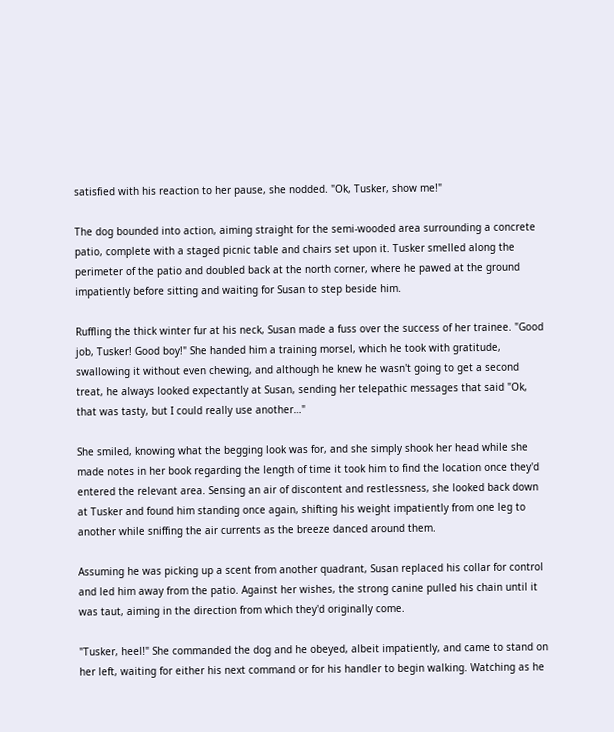satisfied with his reaction to her pause, she nodded. "Ok, Tusker, show me!"

The dog bounded into action, aiming straight for the semi-wooded area surrounding a concrete patio, complete with a staged picnic table and chairs set upon it. Tusker smelled along the perimeter of the patio and doubled back at the north corner, where he pawed at the ground impatiently before sitting and waiting for Susan to step beside him.

Ruffling the thick winter fur at his neck, Susan made a fuss over the success of her trainee. "Good job, Tusker! Good boy!" She handed him a training morsel, which he took with gratitude, swallowing it without even chewing, and although he knew he wasn't going to get a second treat, he always looked expectantly at Susan, sending her telepathic messages that said "Ok, that was tasty, but I could really use another…"

She smiled, knowing what the begging look was for, and she simply shook her head while she made notes in her book regarding the length of time it took him to find the location once they'd entered the relevant area. Sensing an air of discontent and restlessness, she looked back down at Tusker and found him standing once again, shifting his weight impatiently from one leg to another while sniffing the air currents as the breeze danced around them.

Assuming he was picking up a scent from another quadrant, Susan replaced his collar for control and led him away from the patio. Against her wishes, the strong canine pulled his chain until it was taut, aiming in the direction from which they'd originally come.

"Tusker, heel!" She commanded the dog and he obeyed, albeit impatiently, and came to stand on her left, waiting for either his next command or for his handler to begin walking. Watching as he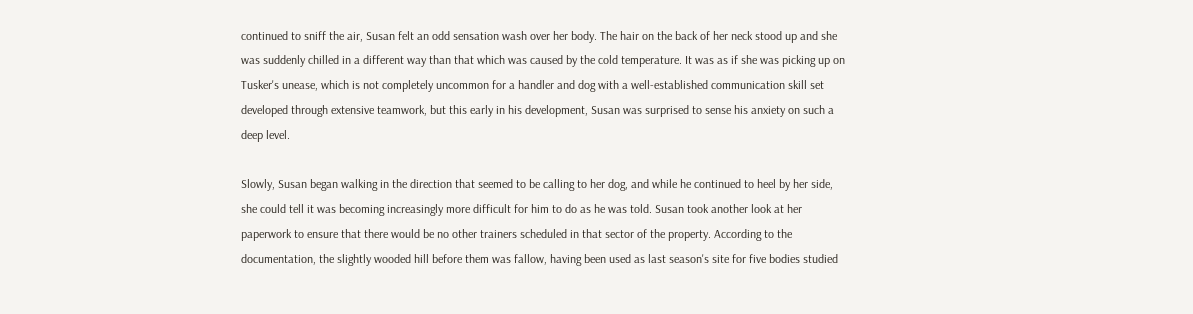continued to sniff the air, Susan felt an odd sensation wash over her body. The hair on the back of her neck stood up and she was suddenly chilled in a different way than that which was caused by the cold temperature. It was as if she was picking up on Tusker's unease, which is not completely uncommon for a handler and dog with a well-established communication skill set developed through extensive teamwork, but this early in his development, Susan was surprised to sense his anxiety on such a deep level.

Slowly, Susan began walking in the direction that seemed to be calling to her dog, and while he continued to heel by her side, she could tell it was becoming increasingly more difficult for him to do as he was told. Susan took another look at her paperwork to ensure that there would be no other trainers scheduled in that sector of the property. According to the documentation, the slightly wooded hill before them was fallow, having been used as last season's site for five bodies studied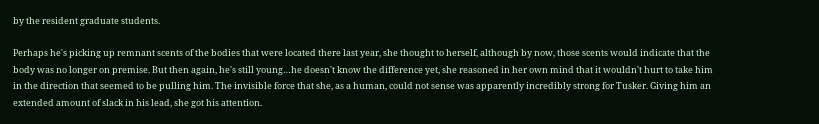by the resident graduate students.

Perhaps he's picking up remnant scents of the bodies that were located there last year, she thought to herself, although by now, those scents would indicate that the body was no longer on premise. But then again, he's still young…he doesn't know the difference yet, she reasoned in her own mind that it wouldn't hurt to take him in the direction that seemed to be pulling him. The invisible force that she, as a human, could not sense was apparently incredibly strong for Tusker. Giving him an extended amount of slack in his lead, she got his attention.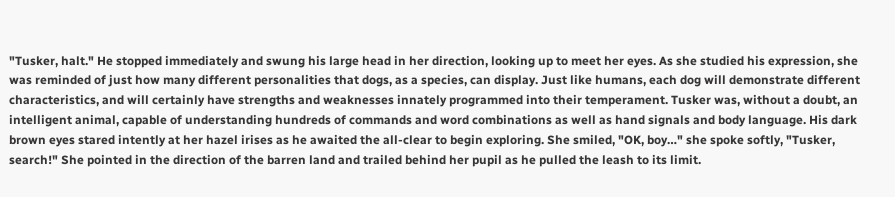"Tusker, halt." He stopped immediately and swung his large head in her direction, looking up to meet her eyes. As she studied his expression, she was reminded of just how many different personalities that dogs, as a species, can display. Just like humans, each dog will demonstrate different characteristics, and will certainly have strengths and weaknesses innately programmed into their temperament. Tusker was, without a doubt, an intelligent animal, capable of understanding hundreds of commands and word combinations as well as hand signals and body language. His dark brown eyes stared intently at her hazel irises as he awaited the all-clear to begin exploring. She smiled, "OK, boy…" she spoke softly, "Tusker, search!" She pointed in the direction of the barren land and trailed behind her pupil as he pulled the leash to its limit.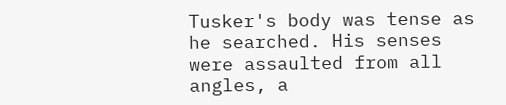Tusker's body was tense as he searched. His senses were assaulted from all angles, a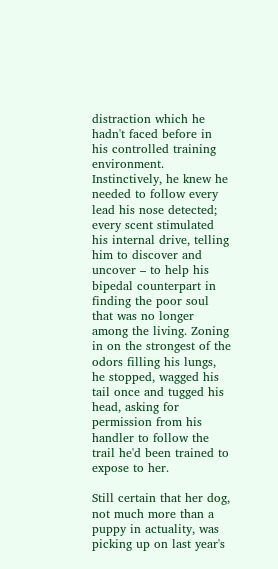distraction which he hadn't faced before in his controlled training environment. Instinctively, he knew he needed to follow every lead his nose detected; every scent stimulated his internal drive, telling him to discover and uncover – to help his bipedal counterpart in finding the poor soul that was no longer among the living. Zoning in on the strongest of the odors filling his lungs, he stopped, wagged his tail once and tugged his head, asking for permission from his handler to follow the trail he'd been trained to expose to her.

Still certain that her dog, not much more than a puppy in actuality, was picking up on last year's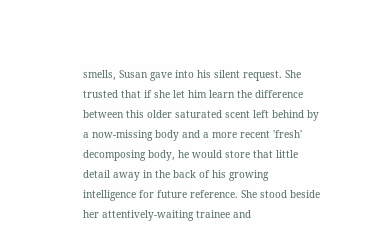smells, Susan gave into his silent request. She trusted that if she let him learn the difference between this older saturated scent left behind by a now-missing body and a more recent 'fresh' decomposing body, he would store that little detail away in the back of his growing intelligence for future reference. She stood beside her attentively-waiting trainee and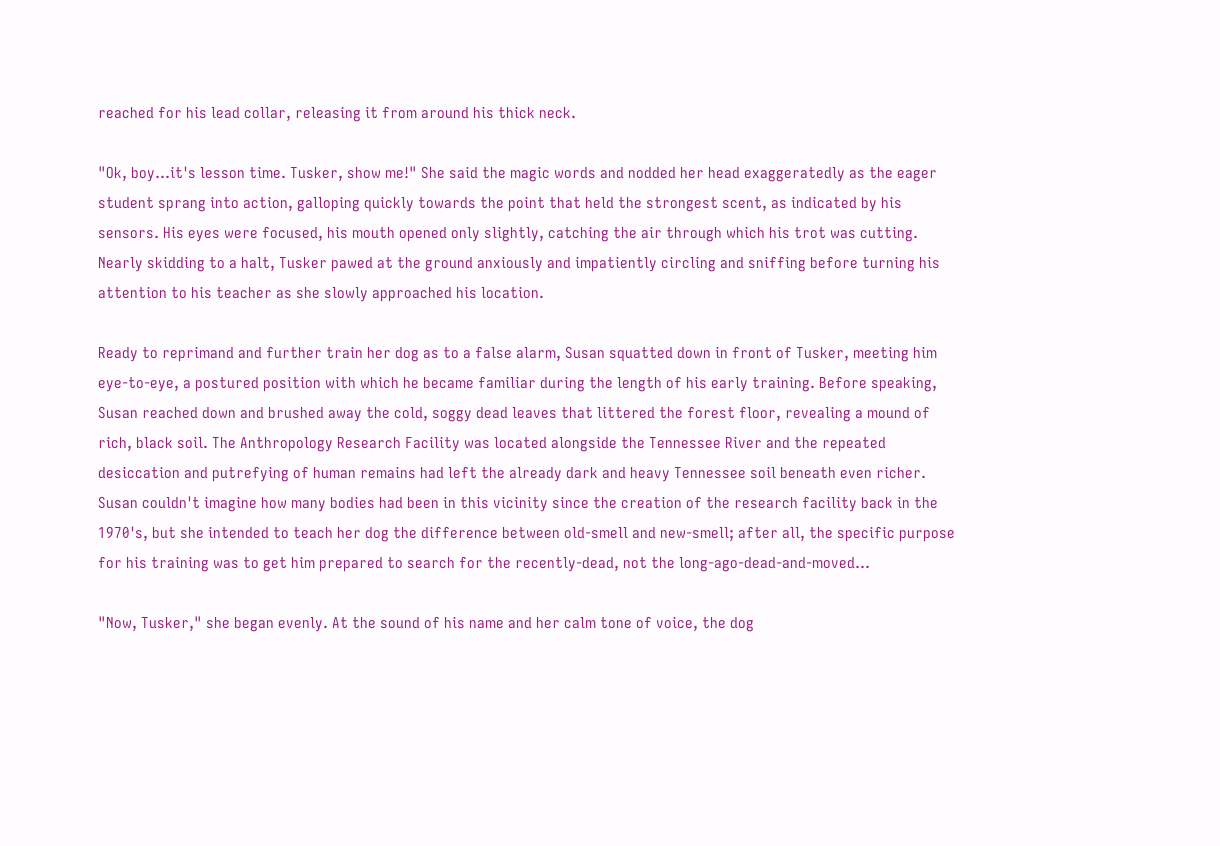reached for his lead collar, releasing it from around his thick neck.

"Ok, boy…it's lesson time. Tusker, show me!" She said the magic words and nodded her head exaggeratedly as the eager student sprang into action, galloping quickly towards the point that held the strongest scent, as indicated by his sensors. His eyes were focused, his mouth opened only slightly, catching the air through which his trot was cutting. Nearly skidding to a halt, Tusker pawed at the ground anxiously and impatiently circling and sniffing before turning his attention to his teacher as she slowly approached his location.

Ready to reprimand and further train her dog as to a false alarm, Susan squatted down in front of Tusker, meeting him eye-to-eye, a postured position with which he became familiar during the length of his early training. Before speaking, Susan reached down and brushed away the cold, soggy dead leaves that littered the forest floor, revealing a mound of rich, black soil. The Anthropology Research Facility was located alongside the Tennessee River and the repeated desiccation and putrefying of human remains had left the already dark and heavy Tennessee soil beneath even richer. Susan couldn't imagine how many bodies had been in this vicinity since the creation of the research facility back in the 1970's, but she intended to teach her dog the difference between old-smell and new-smell; after all, the specific purpose for his training was to get him prepared to search for the recently-dead, not the long-ago-dead-and-moved…

"Now, Tusker," she began evenly. At the sound of his name and her calm tone of voice, the dog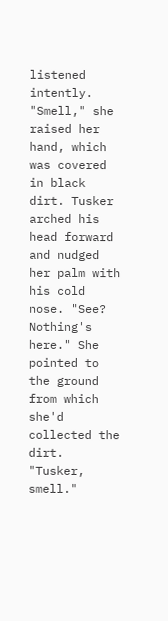listened intently. "Smell," she raised her hand, which was covered in black dirt. Tusker arched his head forward and nudged her palm with his cold nose. "See? Nothing's here." She pointed to the ground from which she'd collected the dirt. "Tusker, smell."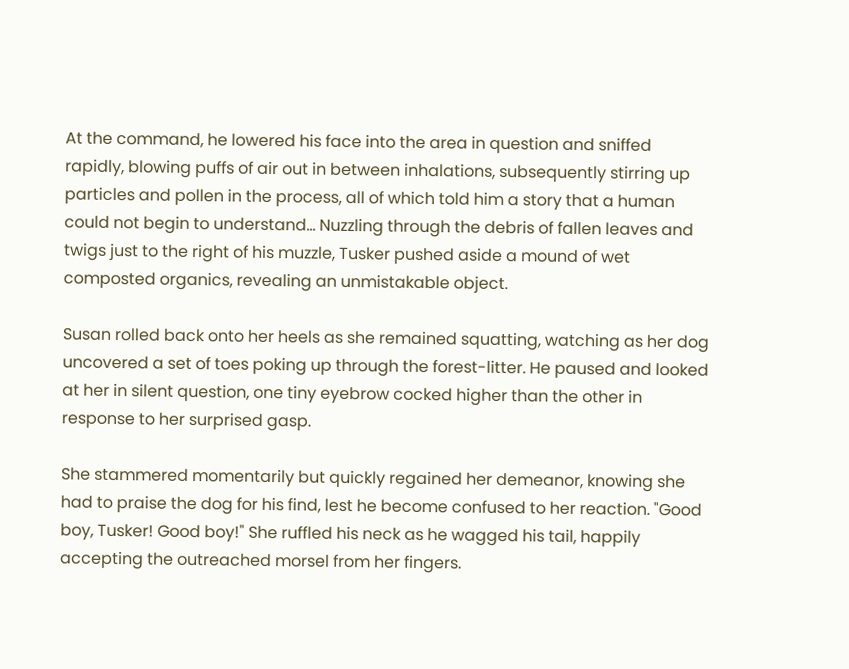At the command, he lowered his face into the area in question and sniffed rapidly, blowing puffs of air out in between inhalations, subsequently stirring up particles and pollen in the process, all of which told him a story that a human could not begin to understand... Nuzzling through the debris of fallen leaves and twigs just to the right of his muzzle, Tusker pushed aside a mound of wet composted organics, revealing an unmistakable object.

Susan rolled back onto her heels as she remained squatting, watching as her dog uncovered a set of toes poking up through the forest-litter. He paused and looked at her in silent question, one tiny eyebrow cocked higher than the other in response to her surprised gasp.

She stammered momentarily but quickly regained her demeanor, knowing she had to praise the dog for his find, lest he become confused to her reaction. "Good boy, Tusker! Good boy!" She ruffled his neck as he wagged his tail, happily accepting the outreached morsel from her fingers.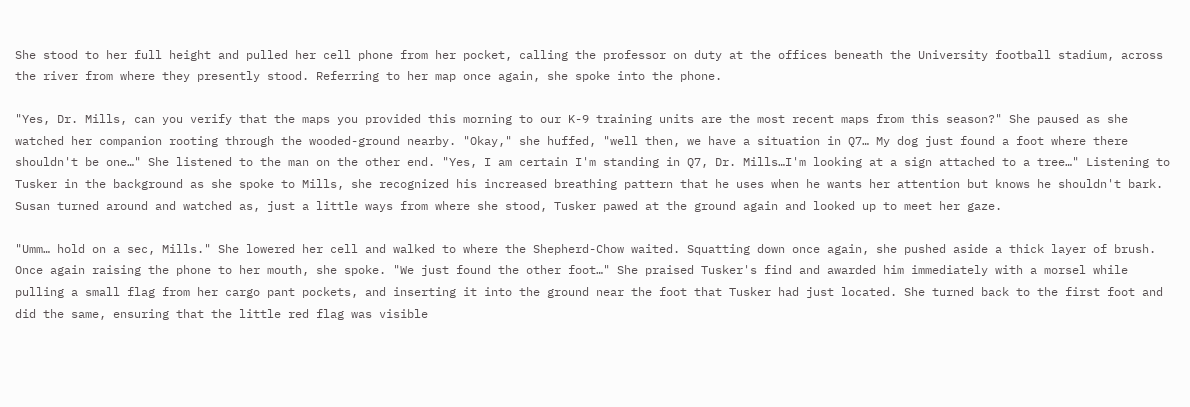She stood to her full height and pulled her cell phone from her pocket, calling the professor on duty at the offices beneath the University football stadium, across the river from where they presently stood. Referring to her map once again, she spoke into the phone.

"Yes, Dr. Mills, can you verify that the maps you provided this morning to our K-9 training units are the most recent maps from this season?" She paused as she watched her companion rooting through the wooded-ground nearby. "Okay," she huffed, "well then, we have a situation in Q7… My dog just found a foot where there shouldn't be one…" She listened to the man on the other end. "Yes, I am certain I'm standing in Q7, Dr. Mills…I'm looking at a sign attached to a tree…" Listening to Tusker in the background as she spoke to Mills, she recognized his increased breathing pattern that he uses when he wants her attention but knows he shouldn't bark. Susan turned around and watched as, just a little ways from where she stood, Tusker pawed at the ground again and looked up to meet her gaze.

"Umm… hold on a sec, Mills." She lowered her cell and walked to where the Shepherd-Chow waited. Squatting down once again, she pushed aside a thick layer of brush. Once again raising the phone to her mouth, she spoke. "We just found the other foot…" She praised Tusker's find and awarded him immediately with a morsel while pulling a small flag from her cargo pant pockets, and inserting it into the ground near the foot that Tusker had just located. She turned back to the first foot and did the same, ensuring that the little red flag was visible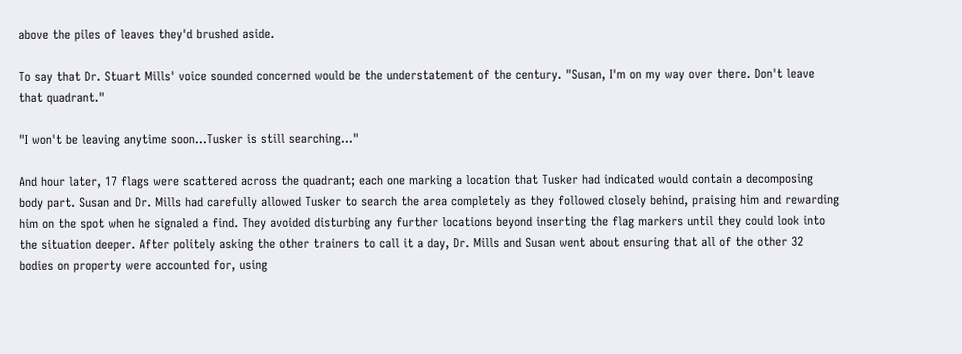above the piles of leaves they'd brushed aside.

To say that Dr. Stuart Mills' voice sounded concerned would be the understatement of the century. "Susan, I'm on my way over there. Don't leave that quadrant."

"I won't be leaving anytime soon…Tusker is still searching…"

And hour later, 17 flags were scattered across the quadrant; each one marking a location that Tusker had indicated would contain a decomposing body part. Susan and Dr. Mills had carefully allowed Tusker to search the area completely as they followed closely behind, praising him and rewarding him on the spot when he signaled a find. They avoided disturbing any further locations beyond inserting the flag markers until they could look into the situation deeper. After politely asking the other trainers to call it a day, Dr. Mills and Susan went about ensuring that all of the other 32 bodies on property were accounted for, using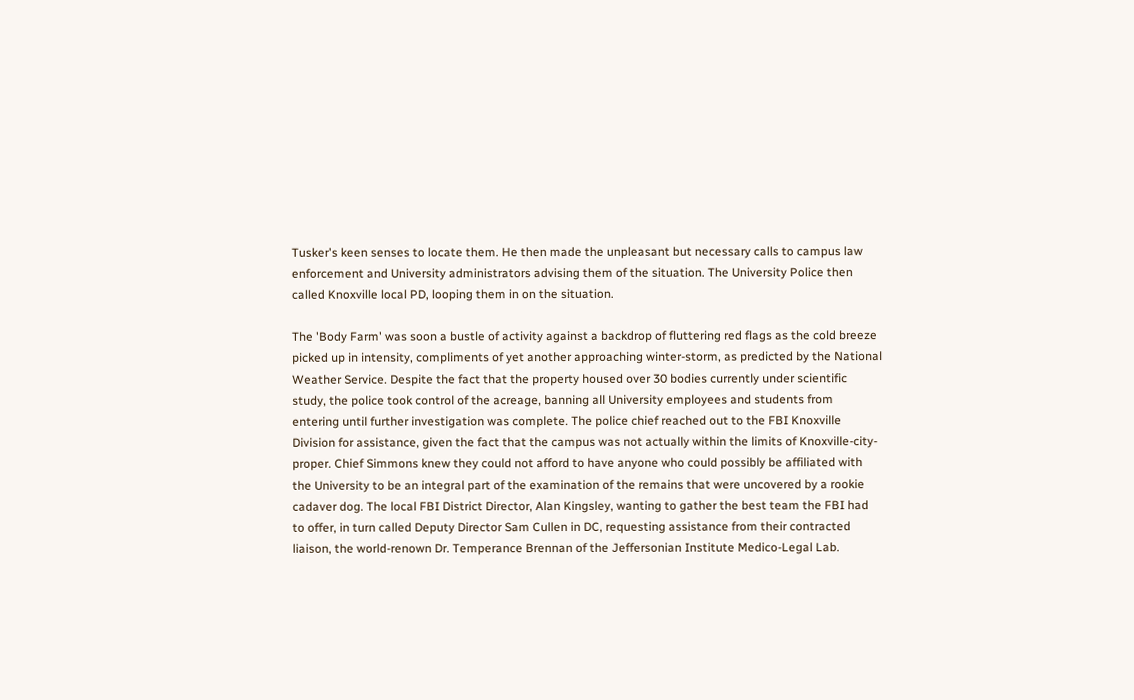Tusker's keen senses to locate them. He then made the unpleasant but necessary calls to campus law enforcement and University administrators advising them of the situation. The University Police then called Knoxville local PD, looping them in on the situation.

The 'Body Farm' was soon a bustle of activity against a backdrop of fluttering red flags as the cold breeze picked up in intensity, compliments of yet another approaching winter-storm, as predicted by the National Weather Service. Despite the fact that the property housed over 30 bodies currently under scientific study, the police took control of the acreage, banning all University employees and students from entering until further investigation was complete. The police chief reached out to the FBI Knoxville Division for assistance, given the fact that the campus was not actually within the limits of Knoxville-city-proper. Chief Simmons knew they could not afford to have anyone who could possibly be affiliated with the University to be an integral part of the examination of the remains that were uncovered by a rookie cadaver dog. The local FBI District Director, Alan Kingsley, wanting to gather the best team the FBI had to offer, in turn called Deputy Director Sam Cullen in DC, requesting assistance from their contracted liaison, the world-renown Dr. Temperance Brennan of the Jeffersonian Institute Medico-Legal Lab.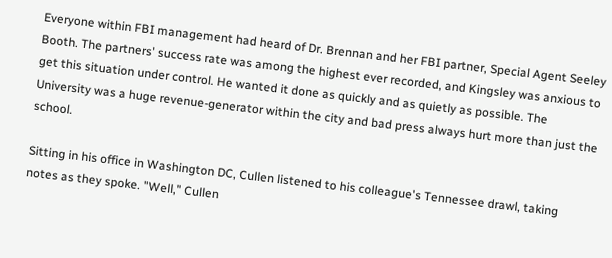Everyone within FBI management had heard of Dr. Brennan and her FBI partner, Special Agent Seeley Booth. The partners' success rate was among the highest ever recorded, and Kingsley was anxious to get this situation under control. He wanted it done as quickly and as quietly as possible. The University was a huge revenue-generator within the city and bad press always hurt more than just the school.

Sitting in his office in Washington DC, Cullen listened to his colleague's Tennessee drawl, taking notes as they spoke. "Well," Cullen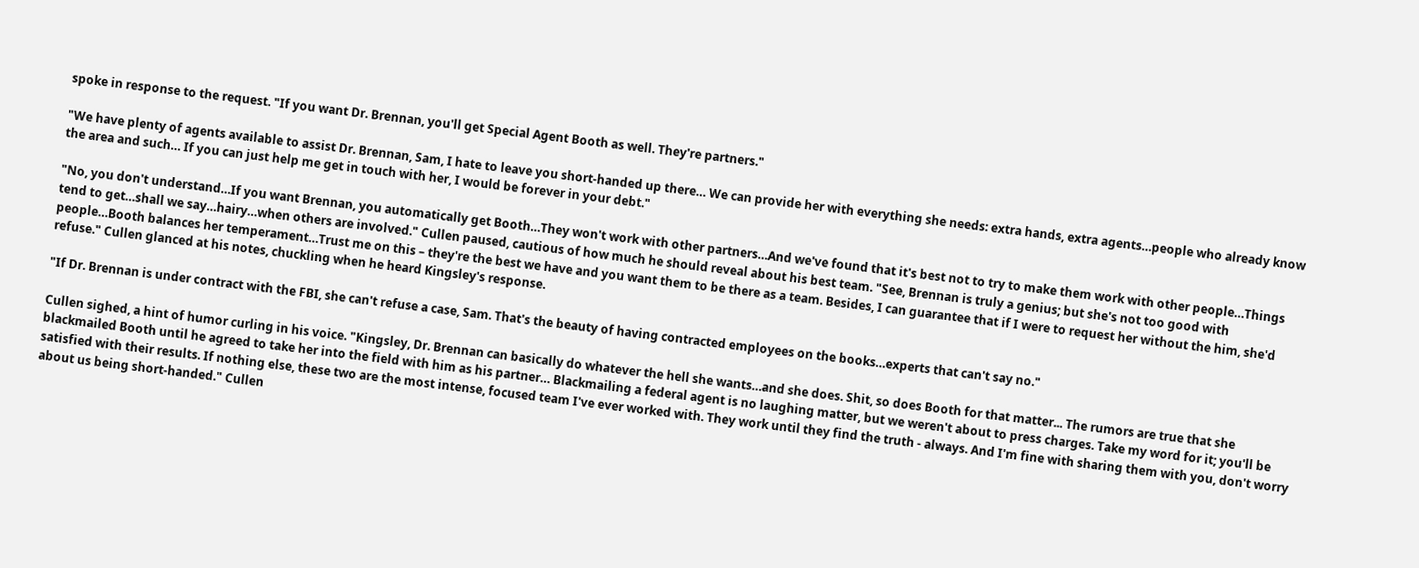spoke in response to the request. "If you want Dr. Brennan, you'll get Special Agent Booth as well. They're partners."

"We have plenty of agents available to assist Dr. Brennan, Sam, I hate to leave you short-handed up there… We can provide her with everything she needs: extra hands, extra agents…people who already know the area and such… If you can just help me get in touch with her, I would be forever in your debt."

"No, you don't understand…If you want Brennan, you automatically get Booth…They won't work with other partners…And we've found that it's best not to try to make them work with other people…Things tend to get…shall we say…hairy…when others are involved." Cullen paused, cautious of how much he should reveal about his best team. "See, Brennan is truly a genius; but she's not too good with people…Booth balances her temperament…Trust me on this – they're the best we have and you want them to be there as a team. Besides, I can guarantee that if I were to request her without the him, she'd refuse." Cullen glanced at his notes, chuckling when he heard Kingsley's response.

"If Dr. Brennan is under contract with the FBI, she can't refuse a case, Sam. That's the beauty of having contracted employees on the books…experts that can't say no."

Cullen sighed, a hint of humor curling in his voice. "Kingsley, Dr. Brennan can basically do whatever the hell she wants…and she does. Shit, so does Booth for that matter... The rumors are true that she blackmailed Booth until he agreed to take her into the field with him as his partner… Blackmailing a federal agent is no laughing matter, but we weren't about to press charges. Take my word for it; you'll be satisfied with their results. If nothing else, these two are the most intense, focused team I've ever worked with. They work until they find the truth - always. And I'm fine with sharing them with you, don't worry about us being short-handed." Cullen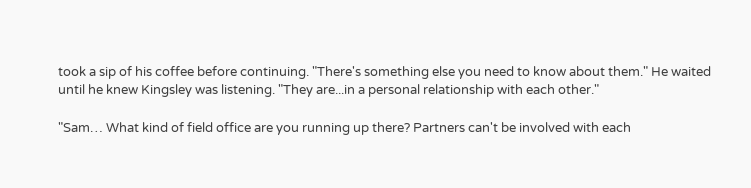took a sip of his coffee before continuing. "There's something else you need to know about them." He waited until he knew Kingsley was listening. "They are...in a personal relationship with each other."

"Sam… What kind of field office are you running up there? Partners can't be involved with each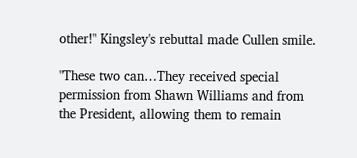other!" Kingsley's rebuttal made Cullen smile.

"These two can…They received special permission from Shawn Williams and from the President, allowing them to remain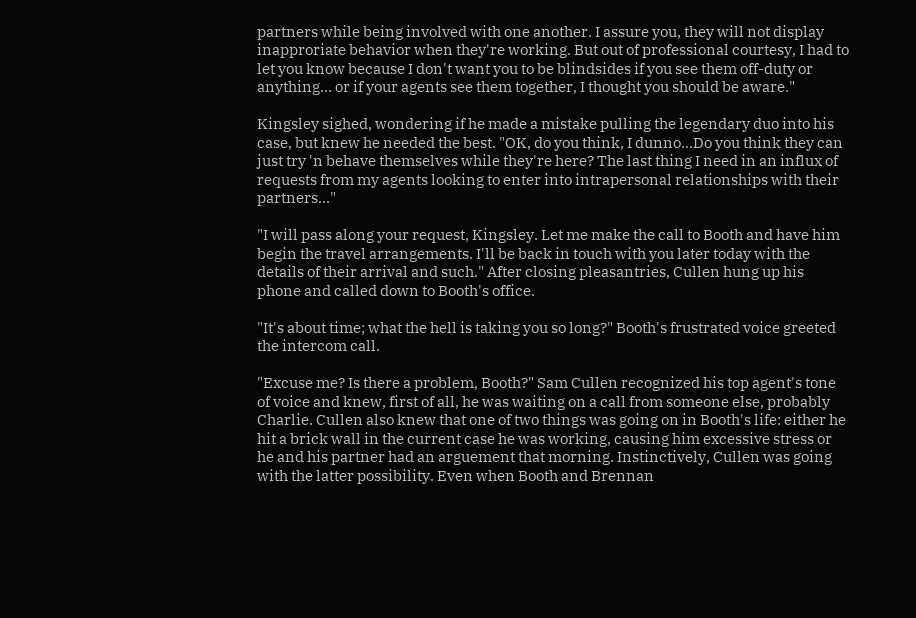partners while being involved with one another. I assure you, they will not display inapproriate behavior when they're working. But out of professional courtesy, I had to let you know because I don't want you to be blindsides if you see them off-duty or anything… or if your agents see them together, I thought you should be aware."

Kingsley sighed, wondering if he made a mistake pulling the legendary duo into his case, but knew he needed the best. "OK, do you think, I dunno…Do you think they can just try 'n behave themselves while they're here? The last thing I need in an influx of requests from my agents looking to enter into intrapersonal relationships with their partners…"

"I will pass along your request, Kingsley. Let me make the call to Booth and have him begin the travel arrangements. I'll be back in touch with you later today with the details of their arrival and such." After closing pleasantries, Cullen hung up his phone and called down to Booth's office.

"It's about time; what the hell is taking you so long?" Booth's frustrated voice greeted the intercom call.

"Excuse me? Is there a problem, Booth?" Sam Cullen recognized his top agent's tone of voice and knew, first of all, he was waiting on a call from someone else, probably Charlie. Cullen also knew that one of two things was going on in Booth's life: either he hit a brick wall in the current case he was working, causing him excessive stress or he and his partner had an arguement that morning. Instinctively, Cullen was going with the latter possibility. Even when Booth and Brennan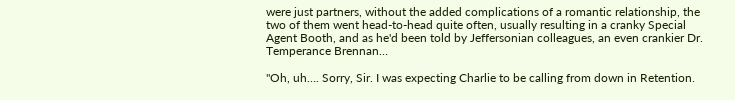were just partners, without the added complications of a romantic relationship, the two of them went head-to-head quite often, usually resulting in a cranky Special Agent Booth, and as he'd been told by Jeffersonian colleagues, an even crankier Dr. Temperance Brennan…

"Oh, uh…. Sorry, Sir. I was expecting Charlie to be calling from down in Retention.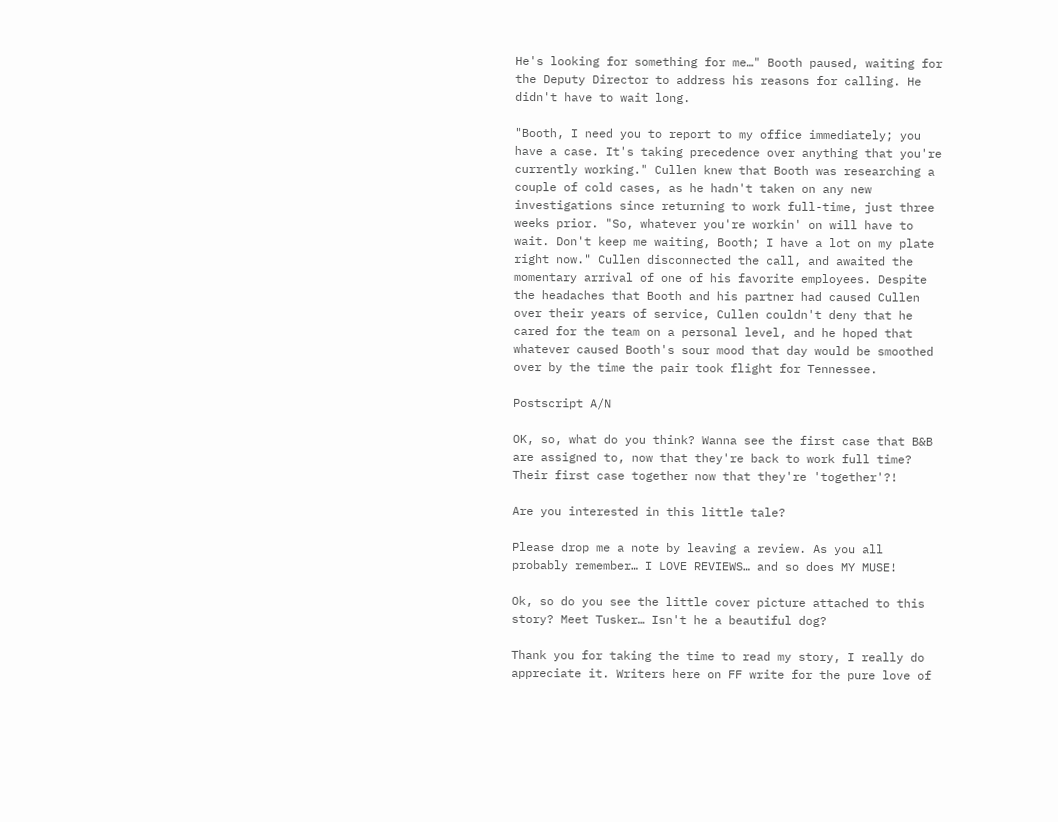He's looking for something for me…" Booth paused, waiting for the Deputy Director to address his reasons for calling. He didn't have to wait long.

"Booth, I need you to report to my office immediately; you have a case. It's taking precedence over anything that you're currently working." Cullen knew that Booth was researching a couple of cold cases, as he hadn't taken on any new investigations since returning to work full-time, just three weeks prior. "So, whatever you're workin' on will have to wait. Don't keep me waiting, Booth; I have a lot on my plate right now." Cullen disconnected the call, and awaited the momentary arrival of one of his favorite employees. Despite the headaches that Booth and his partner had caused Cullen over their years of service, Cullen couldn't deny that he cared for the team on a personal level, and he hoped that whatever caused Booth's sour mood that day would be smoothed over by the time the pair took flight for Tennessee.

Postscript A/N

OK, so, what do you think? Wanna see the first case that B&B are assigned to, now that they're back to work full time? Their first case together now that they're 'together'?!

Are you interested in this little tale?

Please drop me a note by leaving a review. As you all probably remember… I LOVE REVIEWS… and so does MY MUSE!

Ok, so do you see the little cover picture attached to this story? Meet Tusker… Isn't he a beautiful dog?

Thank you for taking the time to read my story, I really do appreciate it. Writers here on FF write for the pure love of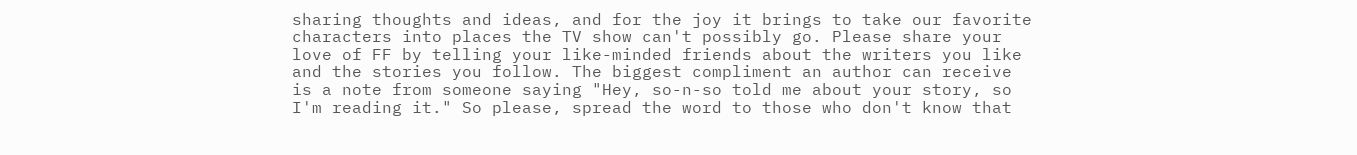sharing thoughts and ideas, and for the joy it brings to take our favorite characters into places the TV show can't possibly go. Please share your love of FF by telling your like-minded friends about the writers you like and the stories you follow. The biggest compliment an author can receive is a note from someone saying "Hey, so-n-so told me about your story, so I'm reading it." So please, spread the word to those who don't know that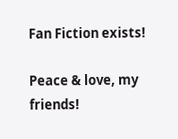Fan Fiction exists!

Peace & love, my friends!